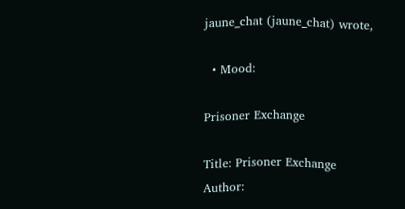jaune_chat (jaune_chat) wrote,

  • Mood:

Prisoner Exchange

Title: Prisoner Exchange
Author: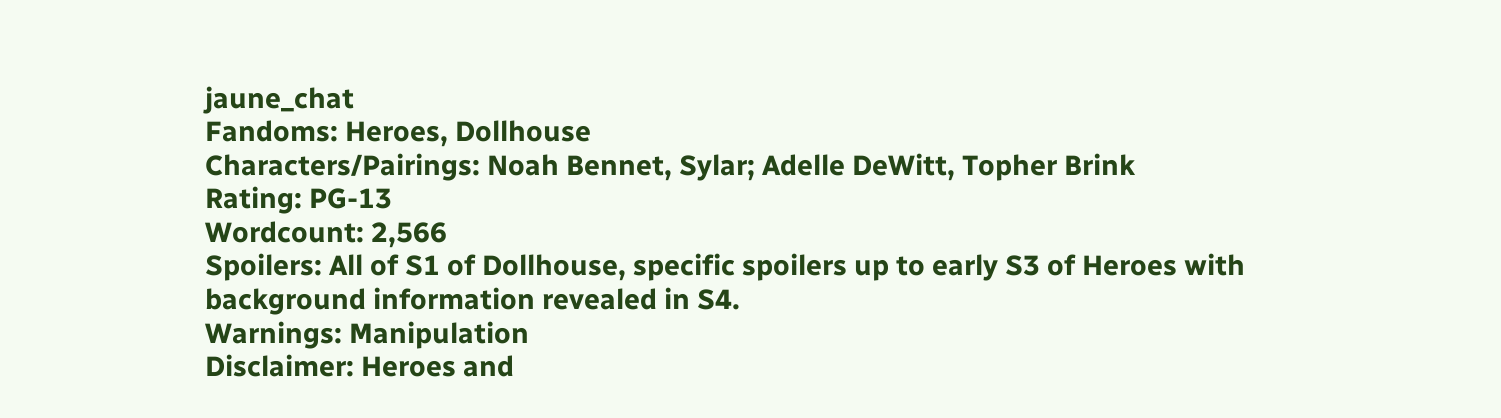jaune_chat
Fandoms: Heroes, Dollhouse
Characters/Pairings: Noah Bennet, Sylar; Adelle DeWitt, Topher Brink
Rating: PG-13
Wordcount: 2,566
Spoilers: All of S1 of Dollhouse, specific spoilers up to early S3 of Heroes with background information revealed in S4.
Warnings: Manipulation
Disclaimer: Heroes and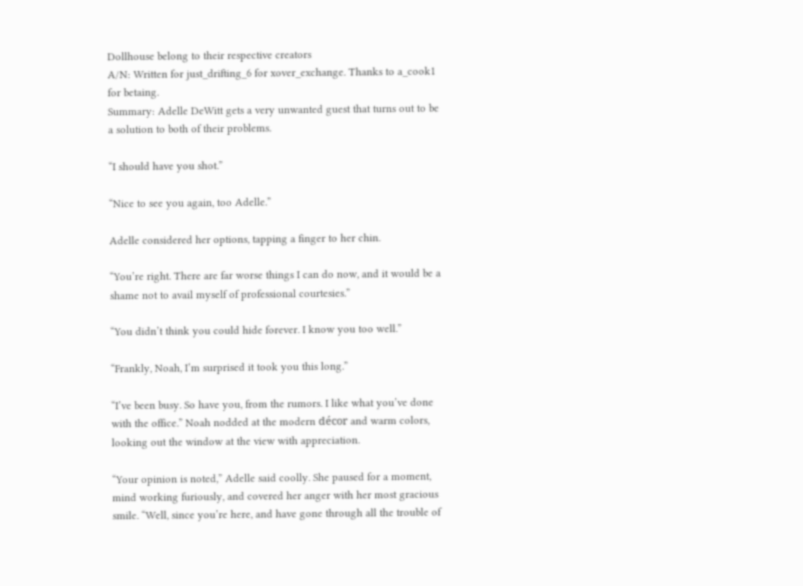Dollhouse belong to their respective creators
A/N: Written for just_drifting_6 for xover_exchange. Thanks to a_cook1 for betaing.
Summary: Adelle DeWitt gets a very unwanted guest that turns out to be a solution to both of their problems.

“I should have you shot.”

“Nice to see you again, too Adelle.”

Adelle considered her options, tapping a finger to her chin.

“You’re right. There are far worse things I can do now, and it would be a shame not to avail myself of professional courtesies.”

“You didn’t think you could hide forever. I know you too well.”

“Frankly, Noah, I’m surprised it took you this long.”

“I’ve been busy. So have you, from the rumors. I like what you’ve done with the office.” Noah nodded at the modern décor and warm colors, looking out the window at the view with appreciation.

“Your opinion is noted,” Adelle said coolly. She paused for a moment, mind working furiously, and covered her anger with her most gracious smile. “Well, since you’re here, and have gone through all the trouble of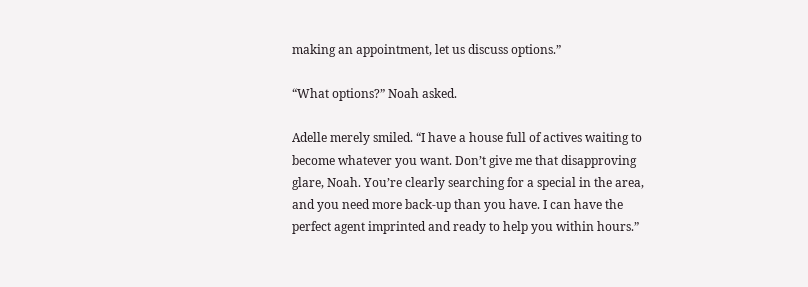making an appointment, let us discuss options.”

“What options?” Noah asked.

Adelle merely smiled. “I have a house full of actives waiting to become whatever you want. Don’t give me that disapproving glare, Noah. You’re clearly searching for a special in the area, and you need more back-up than you have. I can have the perfect agent imprinted and ready to help you within hours.”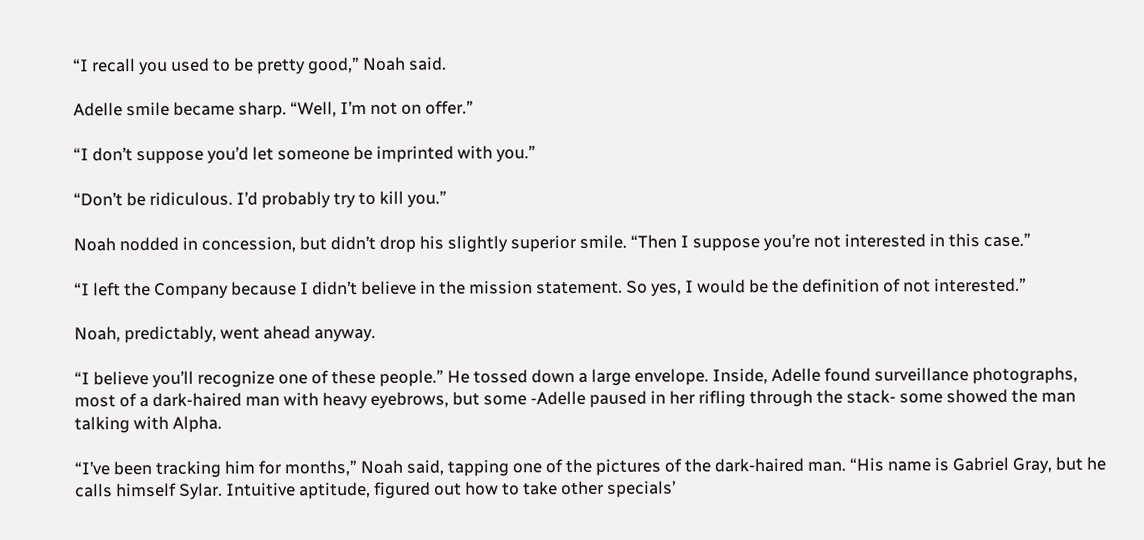“I recall you used to be pretty good,” Noah said.

Adelle smile became sharp. “Well, I’m not on offer.”

“I don’t suppose you’d let someone be imprinted with you.”

“Don’t be ridiculous. I’d probably try to kill you.”

Noah nodded in concession, but didn’t drop his slightly superior smile. “Then I suppose you’re not interested in this case.”

“I left the Company because I didn’t believe in the mission statement. So yes, I would be the definition of not interested.”

Noah, predictably, went ahead anyway.

“I believe you’ll recognize one of these people.” He tossed down a large envelope. Inside, Adelle found surveillance photographs, most of a dark-haired man with heavy eyebrows, but some -Adelle paused in her rifling through the stack- some showed the man talking with Alpha.

“I’ve been tracking him for months,” Noah said, tapping one of the pictures of the dark-haired man. “His name is Gabriel Gray, but he calls himself Sylar. Intuitive aptitude, figured out how to take other specials’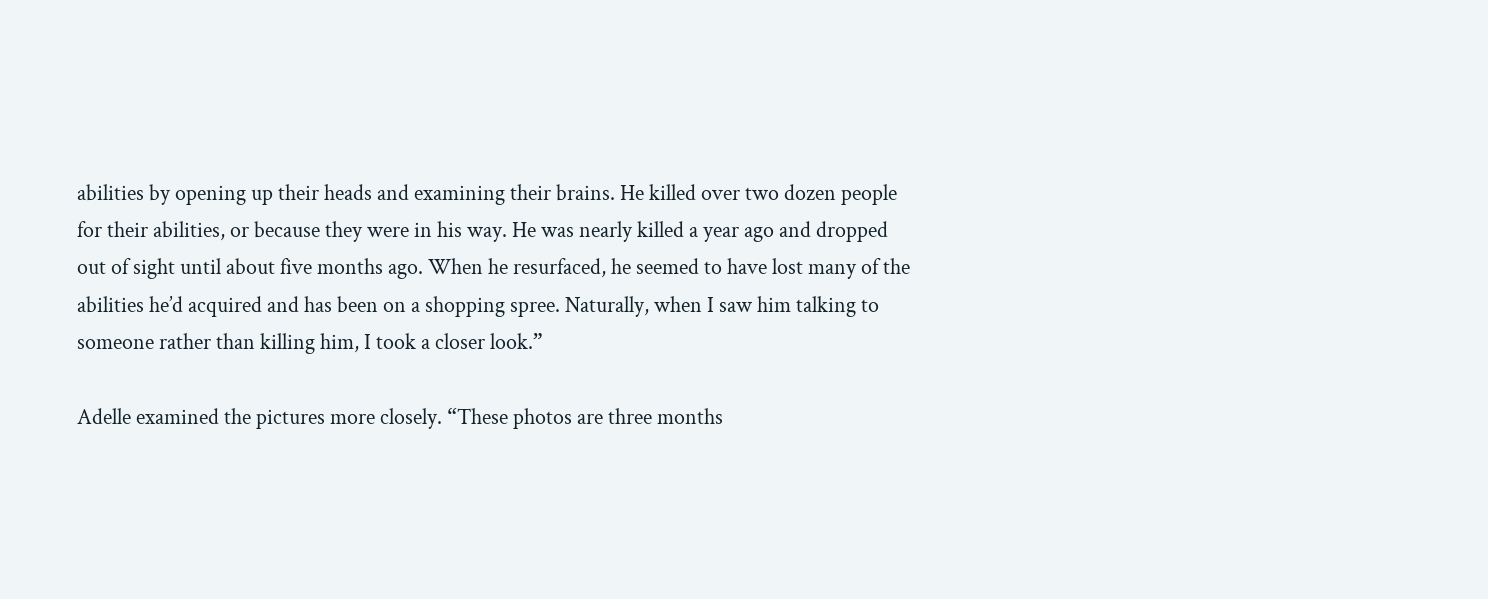abilities by opening up their heads and examining their brains. He killed over two dozen people for their abilities, or because they were in his way. He was nearly killed a year ago and dropped out of sight until about five months ago. When he resurfaced, he seemed to have lost many of the abilities he’d acquired and has been on a shopping spree. Naturally, when I saw him talking to someone rather than killing him, I took a closer look.”

Adelle examined the pictures more closely. “These photos are three months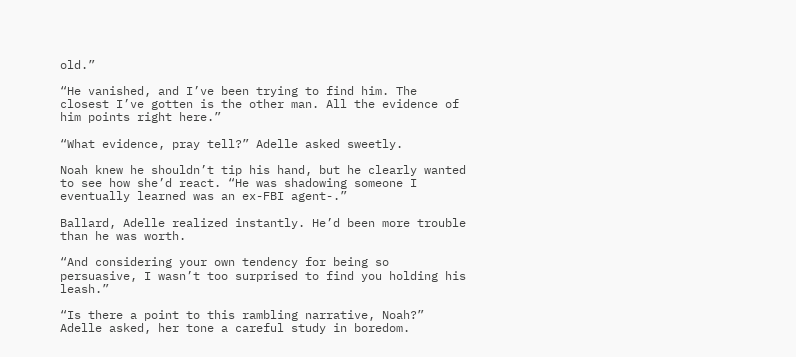old.”

“He vanished, and I’ve been trying to find him. The closest I’ve gotten is the other man. All the evidence of him points right here.”

“What evidence, pray tell?” Adelle asked sweetly.

Noah knew he shouldn’t tip his hand, but he clearly wanted to see how she’d react. “He was shadowing someone I eventually learned was an ex-FBI agent-.”

Ballard, Adelle realized instantly. He’d been more trouble than he was worth.

“And considering your own tendency for being so persuasive, I wasn’t too surprised to find you holding his leash.”

“Is there a point to this rambling narrative, Noah?” Adelle asked, her tone a careful study in boredom.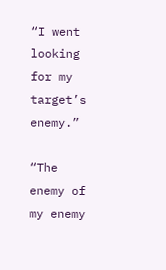“I went looking for my target’s enemy.”

“The enemy of my enemy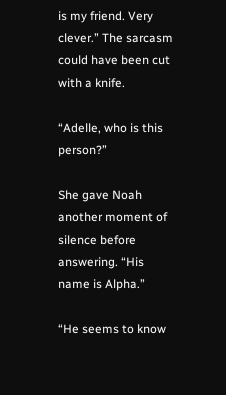is my friend. Very clever.” The sarcasm could have been cut with a knife.

“Adelle, who is this person?”

She gave Noah another moment of silence before answering. “His name is Alpha.”

“He seems to know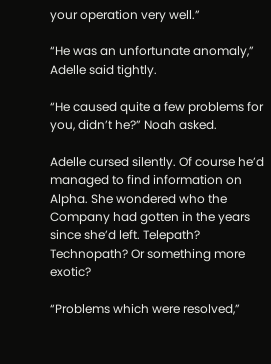your operation very well.”

“He was an unfortunate anomaly,” Adelle said tightly.

“He caused quite a few problems for you, didn’t he?” Noah asked.

Adelle cursed silently. Of course he’d managed to find information on Alpha. She wondered who the Company had gotten in the years since she’d left. Telepath? Technopath? Or something more exotic?

“Problems which were resolved,”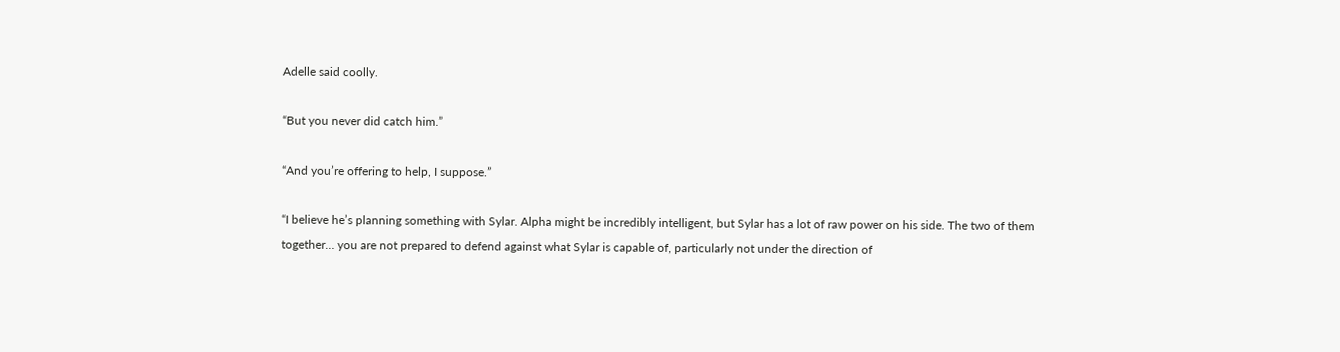Adelle said coolly.

“But you never did catch him.”

“And you’re offering to help, I suppose.”

“I believe he’s planning something with Sylar. Alpha might be incredibly intelligent, but Sylar has a lot of raw power on his side. The two of them together… you are not prepared to defend against what Sylar is capable of, particularly not under the direction of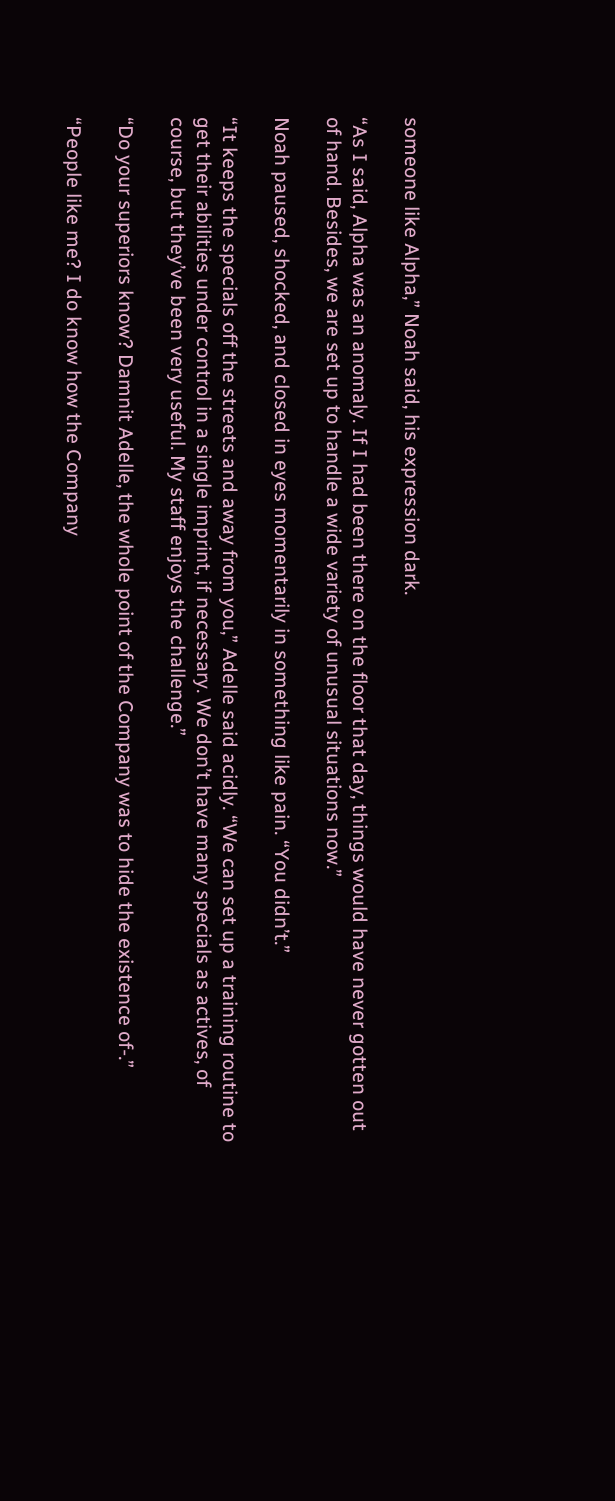someone like Alpha,” Noah said, his expression dark.

“As I said, Alpha was an anomaly. If I had been there on the floor that day, things would have never gotten out of hand. Besides, we are set up to handle a wide variety of unusual situations now.”

Noah paused, shocked, and closed in eyes momentarily in something like pain. “You didn’t.”

“It keeps the specials off the streets and away from you,” Adelle said acidly. “We can set up a training routine to get their abilities under control in a single imprint, if necessary. We don’t have many specials as actives, of course, but they’ve been very useful. My staff enjoys the challenge.”

“Do your superiors know? Damnit Adelle, the whole point of the Company was to hide the existence of-.”

“People like me? I do know how the Company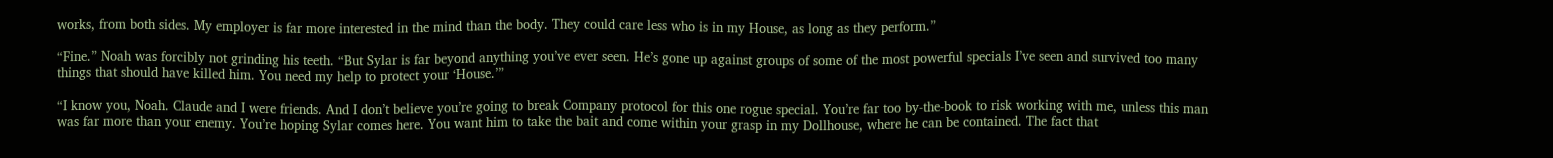works, from both sides. My employer is far more interested in the mind than the body. They could care less who is in my House, as long as they perform.”

“Fine.” Noah was forcibly not grinding his teeth. “But Sylar is far beyond anything you’ve ever seen. He’s gone up against groups of some of the most powerful specials I’ve seen and survived too many things that should have killed him. You need my help to protect your ‘House.’”

“I know you, Noah. Claude and I were friends. And I don’t believe you’re going to break Company protocol for this one rogue special. You’re far too by-the-book to risk working with me, unless this man was far more than your enemy. You’re hoping Sylar comes here. You want him to take the bait and come within your grasp in my Dollhouse, where he can be contained. The fact that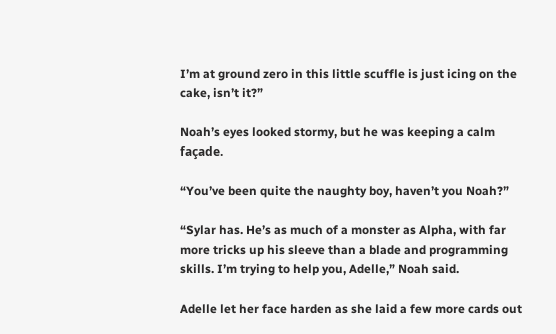I’m at ground zero in this little scuffle is just icing on the cake, isn’t it?”

Noah’s eyes looked stormy, but he was keeping a calm façade.

“You’ve been quite the naughty boy, haven’t you Noah?”

“Sylar has. He’s as much of a monster as Alpha, with far more tricks up his sleeve than a blade and programming skills. I’m trying to help you, Adelle,” Noah said.

Adelle let her face harden as she laid a few more cards out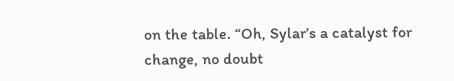on the table. “Oh, Sylar’s a catalyst for change, no doubt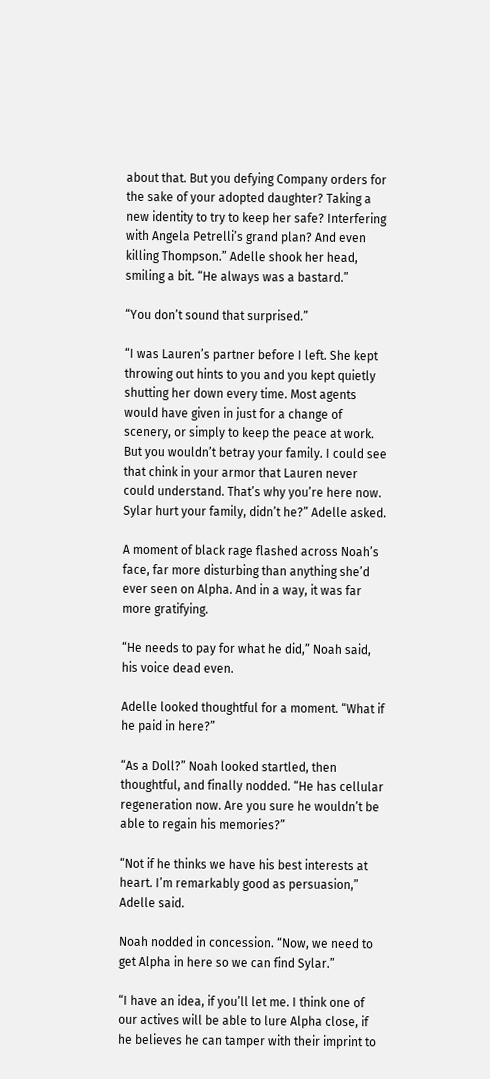about that. But you defying Company orders for the sake of your adopted daughter? Taking a new identity to try to keep her safe? Interfering with Angela Petrelli’s grand plan? And even killing Thompson.” Adelle shook her head, smiling a bit. “He always was a bastard.”

“You don’t sound that surprised.”

“I was Lauren’s partner before I left. She kept throwing out hints to you and you kept quietly shutting her down every time. Most agents would have given in just for a change of scenery, or simply to keep the peace at work. But you wouldn’t betray your family. I could see that chink in your armor that Lauren never could understand. That’s why you’re here now. Sylar hurt your family, didn’t he?” Adelle asked.

A moment of black rage flashed across Noah’s face, far more disturbing than anything she’d ever seen on Alpha. And in a way, it was far more gratifying.

“He needs to pay for what he did,” Noah said, his voice dead even.

Adelle looked thoughtful for a moment. “What if he paid in here?”

“As a Doll?” Noah looked startled, then thoughtful, and finally nodded. “He has cellular regeneration now. Are you sure he wouldn’t be able to regain his memories?”

“Not if he thinks we have his best interests at heart. I’m remarkably good as persuasion,” Adelle said.

Noah nodded in concession. “Now, we need to get Alpha in here so we can find Sylar.”

“I have an idea, if you’ll let me. I think one of our actives will be able to lure Alpha close, if he believes he can tamper with their imprint to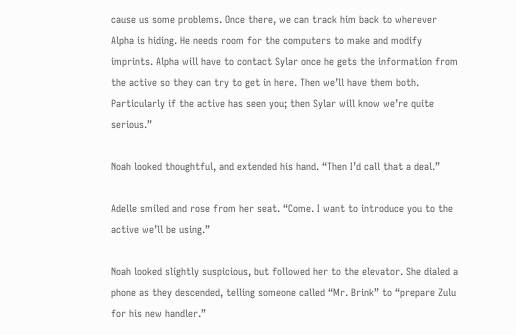cause us some problems. Once there, we can track him back to wherever Alpha is hiding. He needs room for the computers to make and modify imprints. Alpha will have to contact Sylar once he gets the information from the active so they can try to get in here. Then we’ll have them both. Particularly if the active has seen you; then Sylar will know we’re quite serious.”

Noah looked thoughtful, and extended his hand. “Then I’d call that a deal.”

Adelle smiled and rose from her seat. “Come. I want to introduce you to the active we’ll be using.”

Noah looked slightly suspicious, but followed her to the elevator. She dialed a phone as they descended, telling someone called “Mr. Brink” to “prepare Zulu for his new handler.”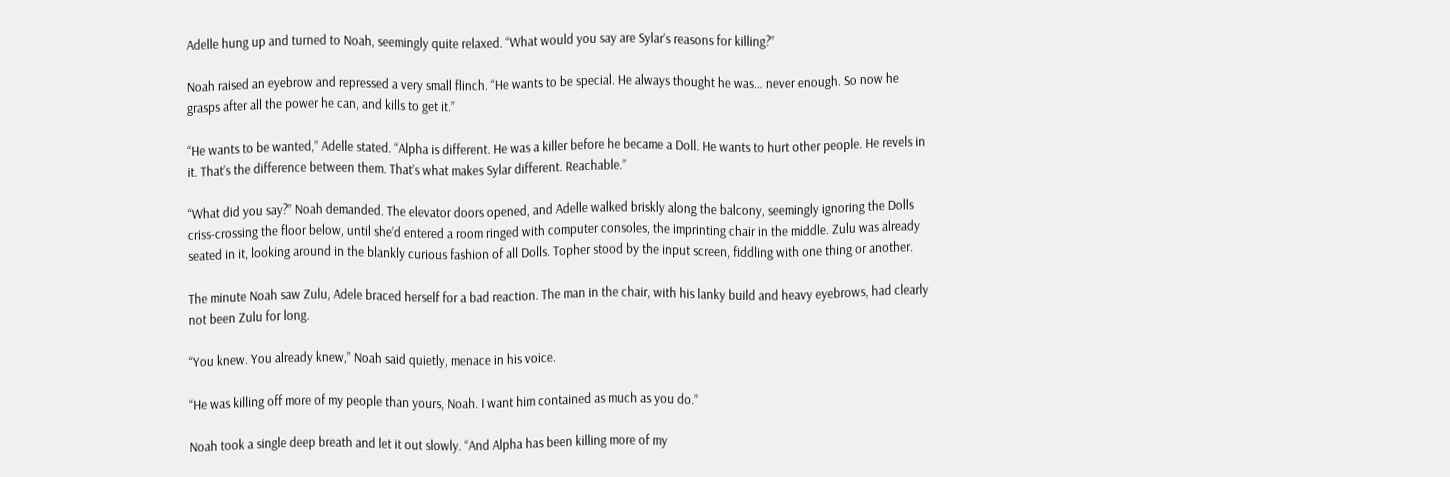Adelle hung up and turned to Noah, seemingly quite relaxed. “What would you say are Sylar’s reasons for killing?”

Noah raised an eyebrow and repressed a very small flinch. “He wants to be special. He always thought he was… never enough. So now he grasps after all the power he can, and kills to get it.”

“He wants to be wanted,” Adelle stated. “Alpha is different. He was a killer before he became a Doll. He wants to hurt other people. He revels in it. That’s the difference between them. That’s what makes Sylar different. Reachable.”

“What did you say?” Noah demanded. The elevator doors opened, and Adelle walked briskly along the balcony, seemingly ignoring the Dolls criss-crossing the floor below, until she’d entered a room ringed with computer consoles, the imprinting chair in the middle. Zulu was already seated in it, looking around in the blankly curious fashion of all Dolls. Topher stood by the input screen, fiddling with one thing or another.

The minute Noah saw Zulu, Adele braced herself for a bad reaction. The man in the chair, with his lanky build and heavy eyebrows, had clearly not been Zulu for long.

“You knew. You already knew,” Noah said quietly, menace in his voice.

“He was killing off more of my people than yours, Noah. I want him contained as much as you do.”

Noah took a single deep breath and let it out slowly. “And Alpha has been killing more of my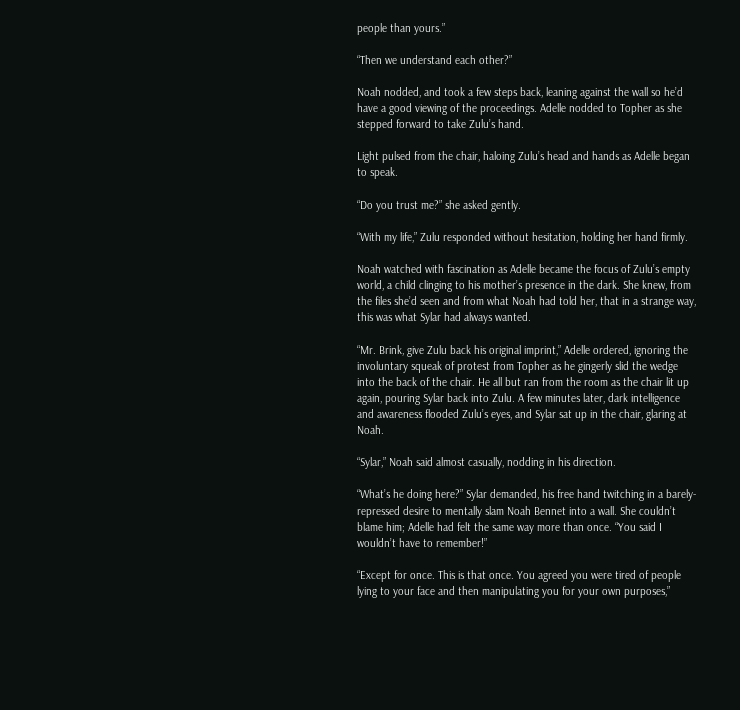people than yours.”

“Then we understand each other?”

Noah nodded, and took a few steps back, leaning against the wall so he’d have a good viewing of the proceedings. Adelle nodded to Topher as she stepped forward to take Zulu’s hand.

Light pulsed from the chair, haloing Zulu’s head and hands as Adelle began to speak.

“Do you trust me?” she asked gently.

“With my life,” Zulu responded without hesitation, holding her hand firmly.

Noah watched with fascination as Adelle became the focus of Zulu’s empty world, a child clinging to his mother’s presence in the dark. She knew, from the files she’d seen and from what Noah had told her, that in a strange way, this was what Sylar had always wanted.

“Mr. Brink, give Zulu back his original imprint,” Adelle ordered, ignoring the involuntary squeak of protest from Topher as he gingerly slid the wedge into the back of the chair. He all but ran from the room as the chair lit up again, pouring Sylar back into Zulu. A few minutes later, dark intelligence and awareness flooded Zulu’s eyes, and Sylar sat up in the chair, glaring at Noah.

“Sylar,” Noah said almost casually, nodding in his direction.

“What’s he doing here?” Sylar demanded, his free hand twitching in a barely-repressed desire to mentally slam Noah Bennet into a wall. She couldn’t blame him; Adelle had felt the same way more than once. “You said I wouldn’t have to remember!”

“Except for once. This is that once. You agreed you were tired of people lying to your face and then manipulating you for your own purposes,”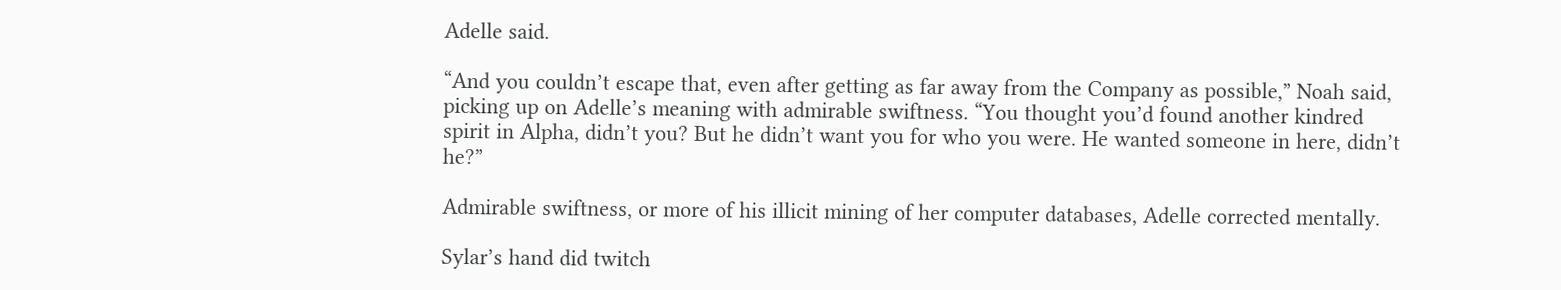Adelle said.

“And you couldn’t escape that, even after getting as far away from the Company as possible,” Noah said, picking up on Adelle’s meaning with admirable swiftness. “You thought you’d found another kindred spirit in Alpha, didn’t you? But he didn’t want you for who you were. He wanted someone in here, didn’t he?”

Admirable swiftness, or more of his illicit mining of her computer databases, Adelle corrected mentally.

Sylar’s hand did twitch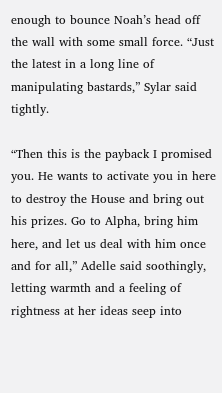enough to bounce Noah’s head off the wall with some small force. “Just the latest in a long line of manipulating bastards,” Sylar said tightly.

“Then this is the payback I promised you. He wants to activate you in here to destroy the House and bring out his prizes. Go to Alpha, bring him here, and let us deal with him once and for all,” Adelle said soothingly, letting warmth and a feeling of rightness at her ideas seep into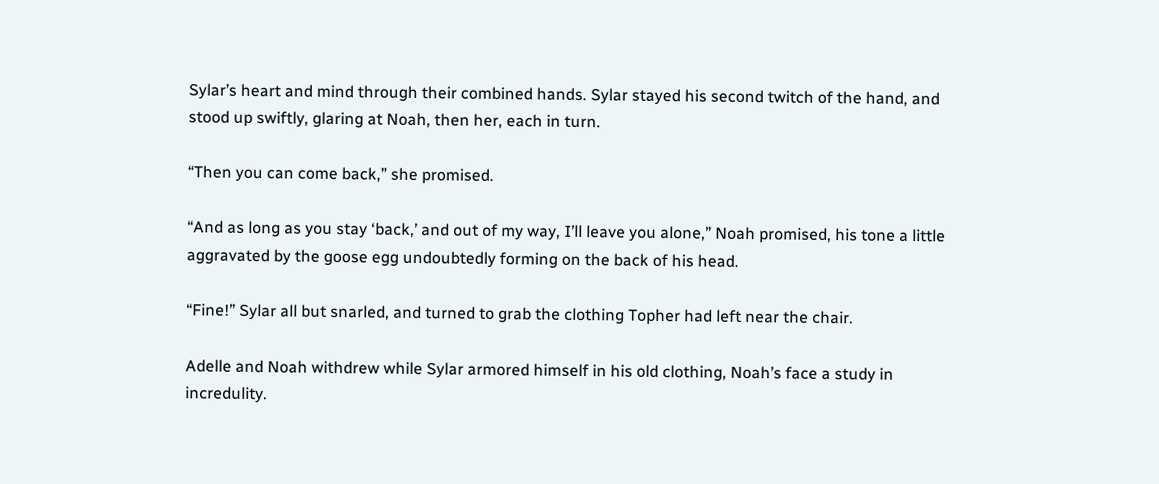Sylar’s heart and mind through their combined hands. Sylar stayed his second twitch of the hand, and stood up swiftly, glaring at Noah, then her, each in turn.

“Then you can come back,” she promised.

“And as long as you stay ‘back,’ and out of my way, I’ll leave you alone,” Noah promised, his tone a little aggravated by the goose egg undoubtedly forming on the back of his head.

“Fine!” Sylar all but snarled, and turned to grab the clothing Topher had left near the chair.

Adelle and Noah withdrew while Sylar armored himself in his old clothing, Noah’s face a study in incredulity.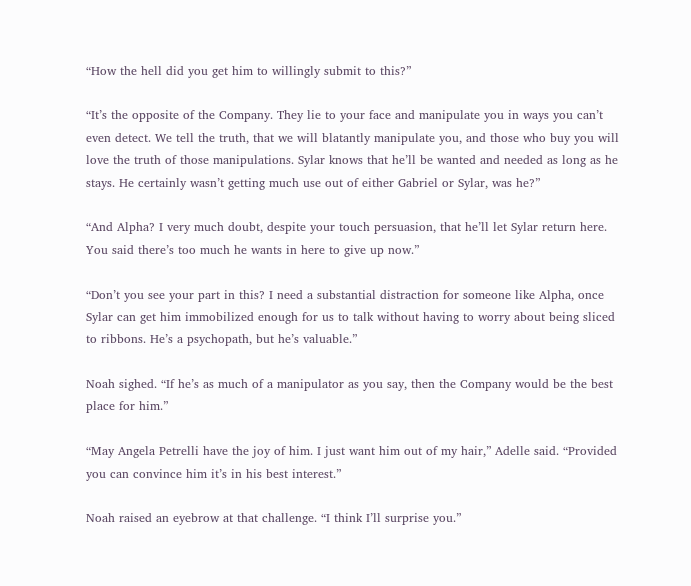“How the hell did you get him to willingly submit to this?”

“It’s the opposite of the Company. They lie to your face and manipulate you in ways you can’t even detect. We tell the truth, that we will blatantly manipulate you, and those who buy you will love the truth of those manipulations. Sylar knows that he’ll be wanted and needed as long as he stays. He certainly wasn’t getting much use out of either Gabriel or Sylar, was he?”

“And Alpha? I very much doubt, despite your touch persuasion, that he’ll let Sylar return here. You said there’s too much he wants in here to give up now.”

“Don’t you see your part in this? I need a substantial distraction for someone like Alpha, once Sylar can get him immobilized enough for us to talk without having to worry about being sliced to ribbons. He’s a psychopath, but he’s valuable.”

Noah sighed. “If he’s as much of a manipulator as you say, then the Company would be the best place for him.”

“May Angela Petrelli have the joy of him. I just want him out of my hair,” Adelle said. “Provided you can convince him it’s in his best interest.”

Noah raised an eyebrow at that challenge. “I think I’ll surprise you.”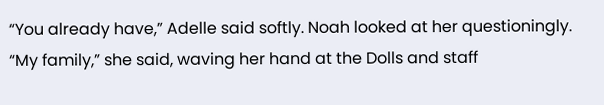“You already have,” Adelle said softly. Noah looked at her questioningly. “My family,” she said, waving her hand at the Dolls and staff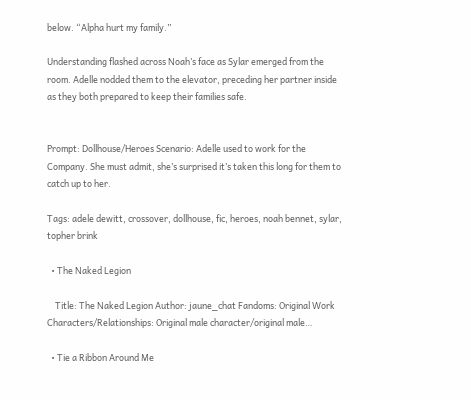below. “Alpha hurt my family.”

Understanding flashed across Noah’s face as Sylar emerged from the room. Adelle nodded them to the elevator, preceding her partner inside as they both prepared to keep their families safe.


Prompt: Dollhouse/Heroes Scenario: Adelle used to work for the Company. She must admit, she’s surprised it’s taken this long for them to catch up to her.

Tags: adele dewitt, crossover, dollhouse, fic, heroes, noah bennet, sylar, topher brink

  • The Naked Legion

    Title: The Naked Legion Author: jaune_chat Fandoms: Original Work Characters/Relationships: Original male character/original male…

  • Tie a Ribbon Around Me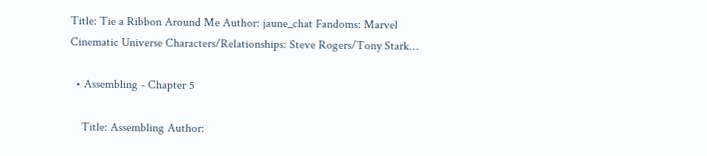Title: Tie a Ribbon Around Me Author: jaune_chat Fandoms: Marvel Cinematic Universe Characters/Relationships: Steve Rogers/Tony Stark…

  • Assembling - Chapter 5

    Title: Assembling Author: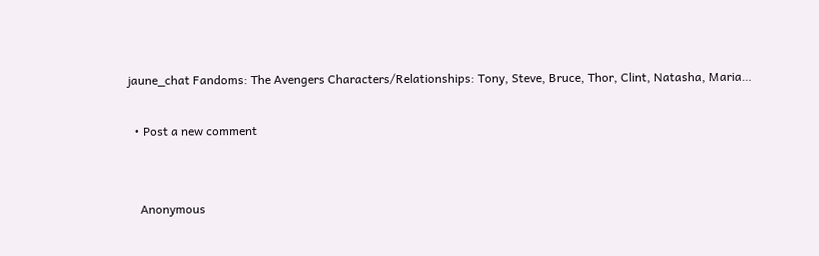jaune_chat Fandoms: The Avengers Characters/Relationships: Tony, Steve, Bruce, Thor, Clint, Natasha, Maria…

  • Post a new comment


    Anonymous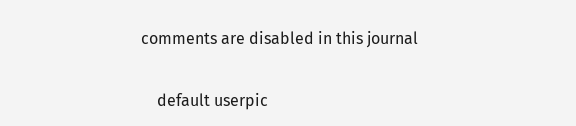comments are disabled in this journal

    default userpic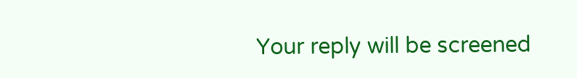Your reply will be screened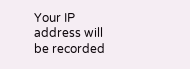Your IP address will be recorded